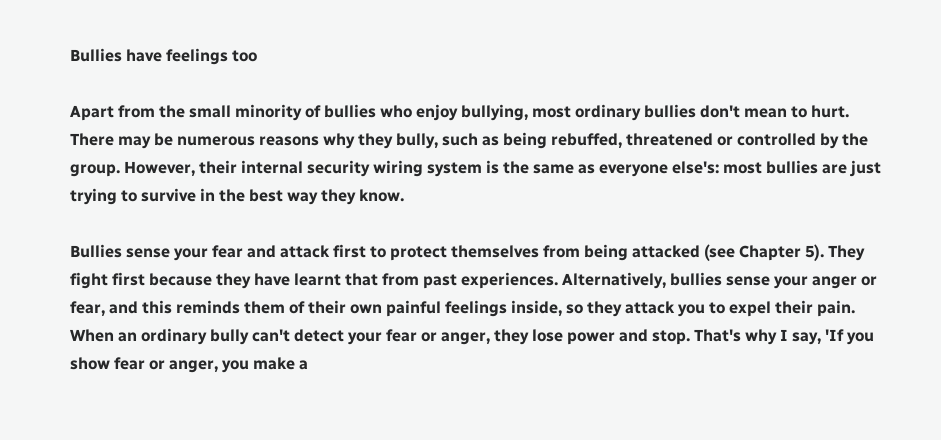Bullies have feelings too

Apart from the small minority of bullies who enjoy bullying, most ordinary bullies don't mean to hurt. There may be numerous reasons why they bully, such as being rebuffed, threatened or controlled by the group. However, their internal security wiring system is the same as everyone else's: most bullies are just trying to survive in the best way they know.

Bullies sense your fear and attack first to protect themselves from being attacked (see Chapter 5). They fight first because they have learnt that from past experiences. Alternatively, bullies sense your anger or fear, and this reminds them of their own painful feelings inside, so they attack you to expel their pain. When an ordinary bully can't detect your fear or anger, they lose power and stop. That's why I say, 'If you show fear or anger, you make a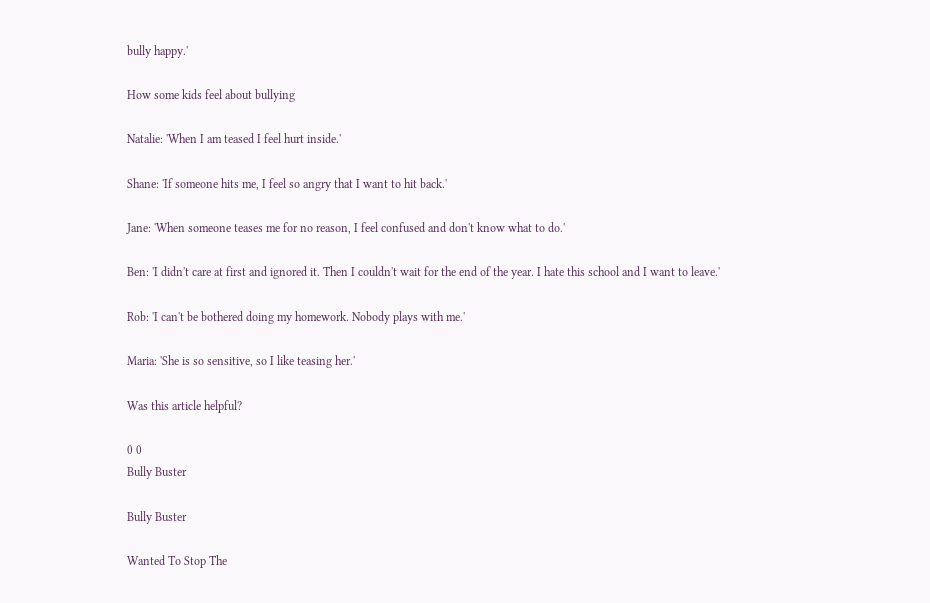bully happy.'

How some kids feel about bullying

Natalie: 'When I am teased I feel hurt inside.'

Shane: 'If someone hits me, I feel so angry that I want to hit back.'

Jane: 'When someone teases me for no reason, I feel confused and don't know what to do.'

Ben: 'I didn't care at first and ignored it. Then I couldn't wait for the end of the year. I hate this school and I want to leave.'

Rob: 'I can't be bothered doing my homework. Nobody plays with me.'

Maria: 'She is so sensitive, so I like teasing her.'

Was this article helpful?

0 0
Bully Buster

Bully Buster

Wanted To Stop The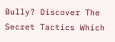Bully? Discover The Secret Tactics Which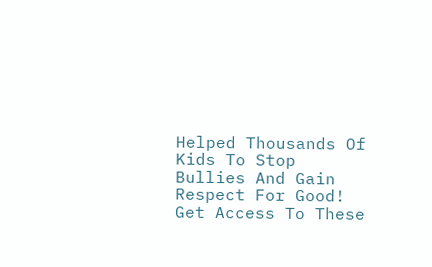Helped Thousands Of Kids To Stop Bullies And Gain Respect For Good! Get Access To These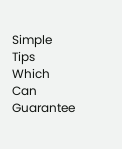Simple Tips Which Can Guarantee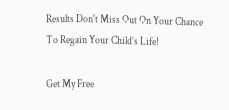Results Don't Miss Out On Your Chance To Regain Your Child’s Life!

Get My Free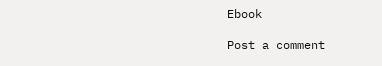Ebook

Post a comment